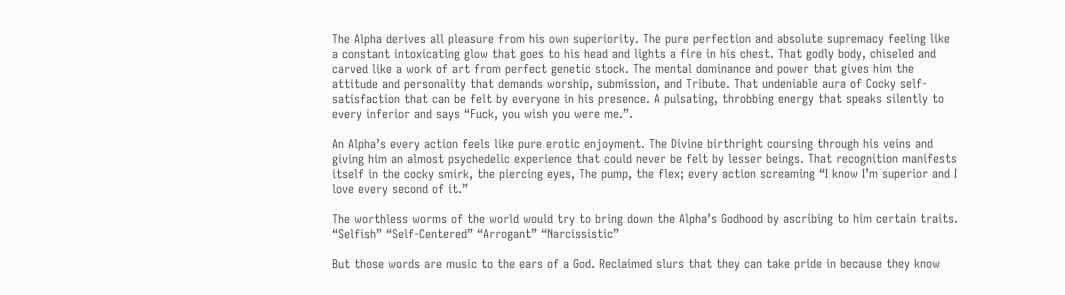The Alpha derives all pleasure from his own superiority. The pure perfection and absolute supremacy feeling like a constant intoxicating glow that goes to his head and lights a fire in his chest. That godly body, chiseled and carved like a work of art from perfect genetic stock. The mental dominance and power that gives him the attitude and personality that demands worship, submission, and Tribute. That undeniable aura of Cocky self-satisfaction that can be felt by everyone in his presence. A pulsating, throbbing energy that speaks silently to every inferior and says “Fuck, you wish you were me.”.

An Alpha’s every action feels like pure erotic enjoyment. The Divine birthright coursing through his veins and giving him an almost psychedelic experience that could never be felt by lesser beings. That recognition manifests itself in the cocky smirk, the piercing eyes, The pump, the flex; every action screaming “I know I’m superior and I love every second of it.”

The worthless worms of the world would try to bring down the Alpha’s Godhood by ascribing to him certain traits. “Selfish” “Self-Centered” “Arrogant” “Narcissistic”

But those words are music to the ears of a God. Reclaimed slurs that they can take pride in because they know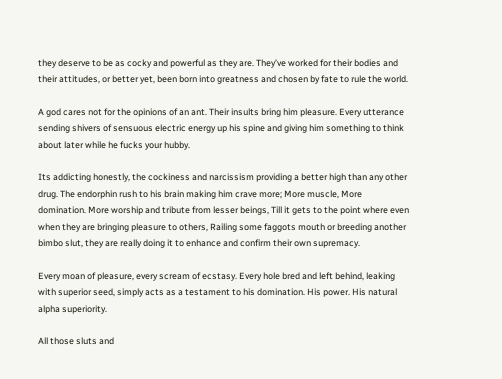they deserve to be as cocky and powerful as they are. They’ve worked for their bodies and their attitudes, or better yet, been born into greatness and chosen by fate to rule the world.

A god cares not for the opinions of an ant. Their insults bring him pleasure. Every utterance sending shivers of sensuous electric energy up his spine and giving him something to think about later while he fucks your hubby.

Its addicting honestly, the cockiness and narcissism providing a better high than any other drug. The endorphin rush to his brain making him crave more; More muscle, More domination. More worship and tribute from lesser beings, Till it gets to the point where even when they are bringing pleasure to others, Railing some faggots mouth or breeding another bimbo slut, they are really doing it to enhance and confirm their own supremacy.

Every moan of pleasure, every scream of ecstasy. Every hole bred and left behind, leaking with superior seed, simply acts as a testament to his domination. His power. His natural alpha superiority.

All those sluts and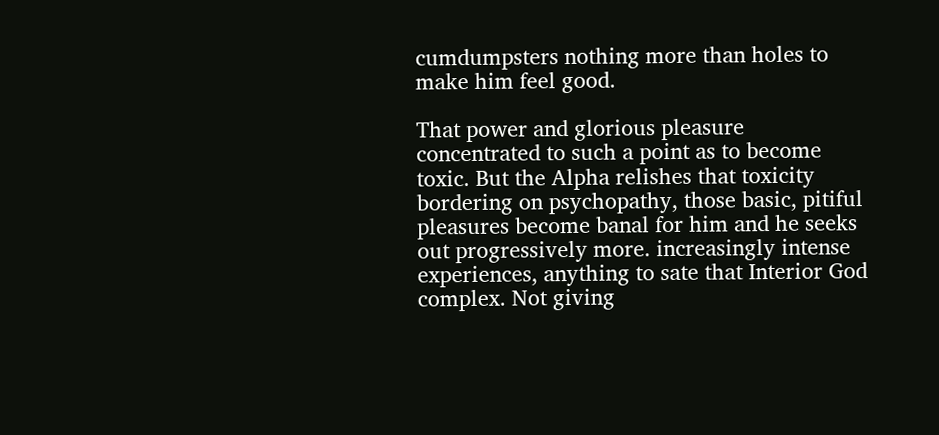cumdumpsters nothing more than holes to make him feel good.

That power and glorious pleasure concentrated to such a point as to become toxic. But the Alpha relishes that toxicity bordering on psychopathy, those basic, pitiful pleasures become banal for him and he seeks out progressively more. increasingly intense experiences, anything to sate that Interior God complex. Not giving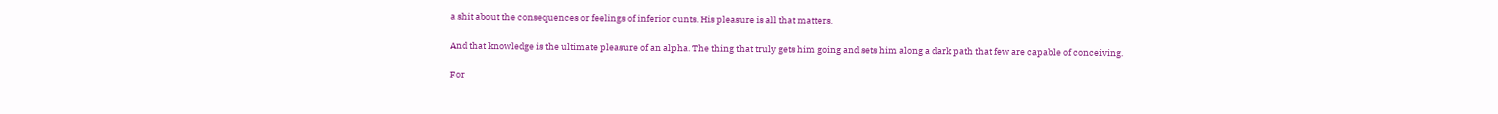a shit about the consequences or feelings of inferior cunts. His pleasure is all that matters.

And that knowledge is the ultimate pleasure of an alpha. The thing that truly gets him going and sets him along a dark path that few are capable of conceiving.

For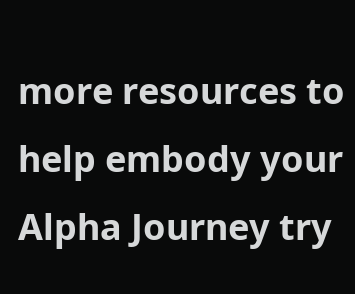more resources to help embody your Alpha Journey try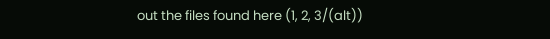out the files found here (1, 2, 3/(alt))